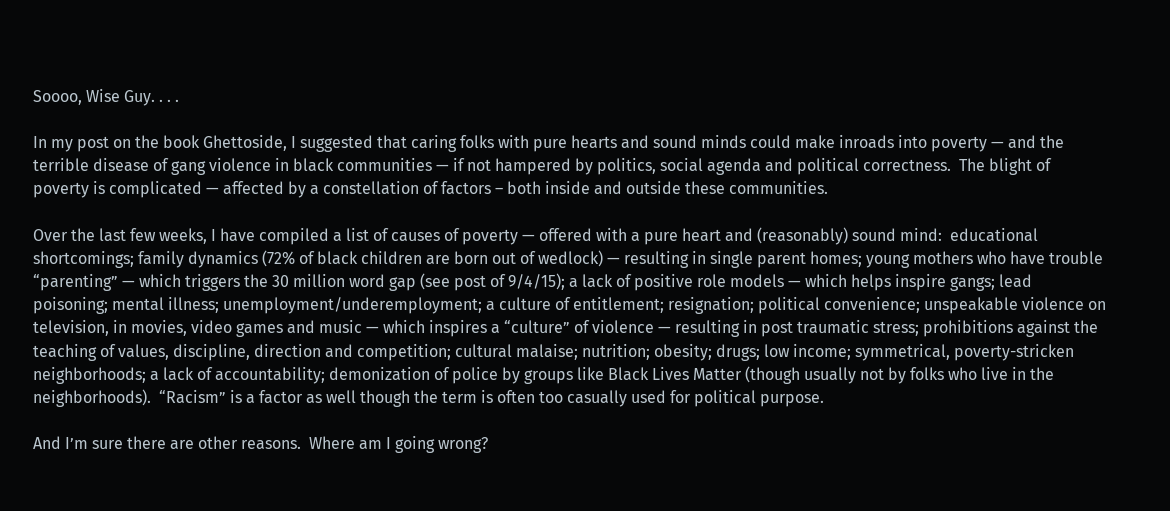Soooo, Wise Guy. . . .

In my post on the book Ghettoside, I suggested that caring folks with pure hearts and sound minds could make inroads into poverty — and the terrible disease of gang violence in black communities — if not hampered by politics, social agenda and political correctness.  The blight of poverty is complicated — affected by a constellation of factors – both inside and outside these communities.

Over the last few weeks, I have compiled a list of causes of poverty — offered with a pure heart and (reasonably) sound mind:  educational shortcomings; family dynamics (72% of black children are born out of wedlock) — resulting in single parent homes; young mothers who have trouble “parenting” — which triggers the 30 million word gap (see post of 9/4/15); a lack of positive role models — which helps inspire gangs; lead poisoning; mental illness; unemployment/underemployment; a culture of entitlement; resignation; political convenience; unspeakable violence on television, in movies, video games and music — which inspires a “culture” of violence — resulting in post traumatic stress; prohibitions against the teaching of values, discipline, direction and competition; cultural malaise; nutrition; obesity; drugs; low income; symmetrical, poverty-stricken neighborhoods; a lack of accountability; demonization of police by groups like Black Lives Matter (though usually not by folks who live in the neighborhoods).  “Racism” is a factor as well though the term is often too casually used for political purpose.

And I’m sure there are other reasons.  Where am I going wrong?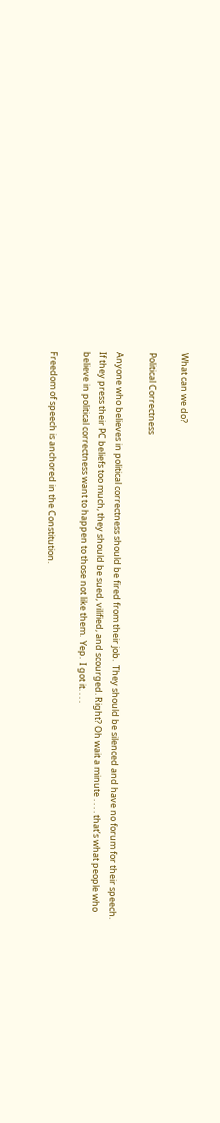What can we do?

Political Correctness

Anyone who believes in political correctness should be fired from their job.  They should be silenced and have no forum for their speech. If they press their PC beliefs too much, they should be sued, vilified, and scourged. Right? Oh wait a minute . . . . that’s what people who believe in political correctness want to happen to those not like them.  Yep.  I got it. . . .

Freedom of speech is anchored in the Constitution.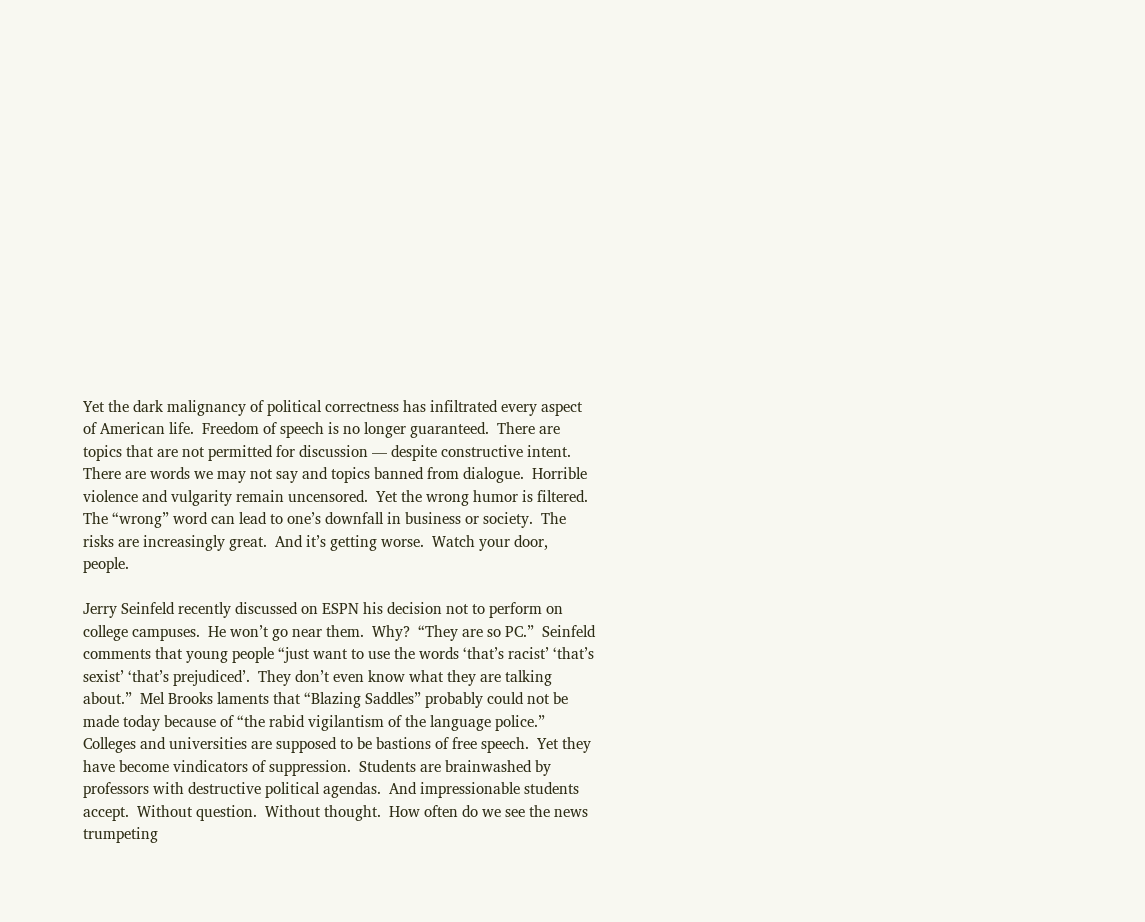Yet the dark malignancy of political correctness has infiltrated every aspect of American life.  Freedom of speech is no longer guaranteed.  There are topics that are not permitted for discussion — despite constructive intent.  There are words we may not say and topics banned from dialogue.  Horrible violence and vulgarity remain uncensored.  Yet the wrong humor is filtered.  The “wrong” word can lead to one’s downfall in business or society.  The risks are increasingly great.  And it’s getting worse.  Watch your door, people.

Jerry Seinfeld recently discussed on ESPN his decision not to perform on college campuses.  He won’t go near them.  Why?  “They are so PC.”  Seinfeld comments that young people “just want to use the words ‘that’s racist’ ‘that’s sexist’ ‘that’s prejudiced’.  They don’t even know what they are talking about.”  Mel Brooks laments that “Blazing Saddles” probably could not be made today because of “the rabid vigilantism of the language police.”  Colleges and universities are supposed to be bastions of free speech.  Yet they have become vindicators of suppression.  Students are brainwashed by professors with destructive political agendas.  And impressionable students accept.  Without question.  Without thought.  How often do we see the news trumpeting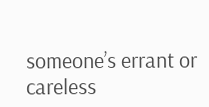someone’s errant or careless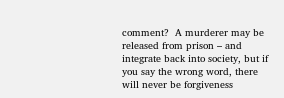comment?  A murderer may be released from prison – and integrate back into society, but if you say the wrong word, there will never be forgiveness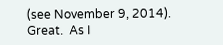(see November 9, 2014).  Great.  As I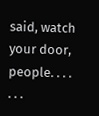said, watch your door, people. . . . . . .